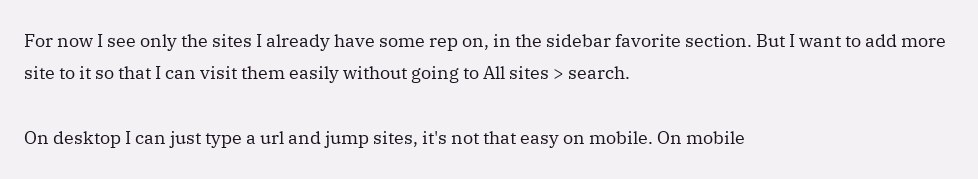For now I see only the sites I already have some rep on, in the sidebar favorite section. But I want to add more site to it so that I can visit them easily without going to All sites > search.

On desktop I can just type a url and jump sites, it's not that easy on mobile. On mobile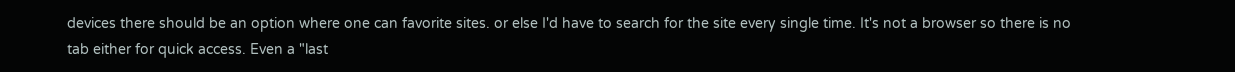devices there should be an option where one can favorite sites. or else I'd have to search for the site every single time. It's not a browser so there is no tab either for quick access. Even a "last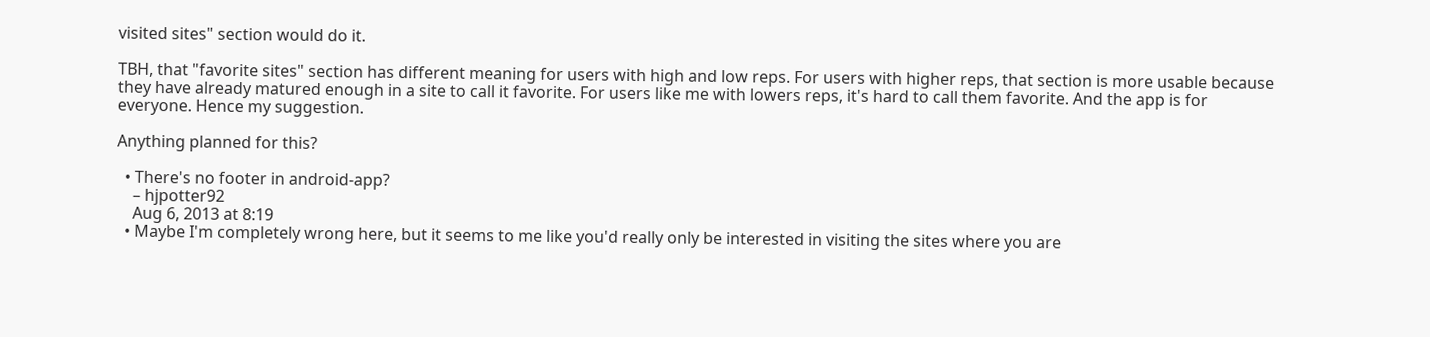visited sites" section would do it.

TBH, that "favorite sites" section has different meaning for users with high and low reps. For users with higher reps, that section is more usable because they have already matured enough in a site to call it favorite. For users like me with lowers reps, it's hard to call them favorite. And the app is for everyone. Hence my suggestion.

Anything planned for this?

  • There's no footer in android-app?
    – hjpotter92
    Aug 6, 2013 at 8:19
  • Maybe I'm completely wrong here, but it seems to me like you'd really only be interested in visiting the sites where you are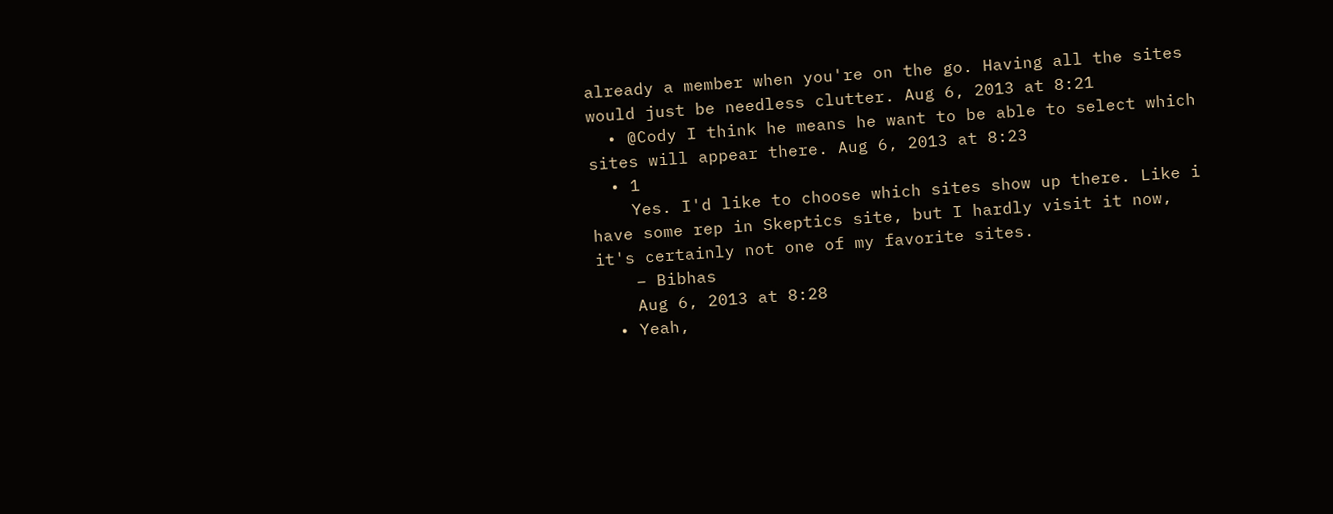already a member when you're on the go. Having all the sites would just be needless clutter. Aug 6, 2013 at 8:21
  • @Cody I think he means he want to be able to select which sites will appear there. Aug 6, 2013 at 8:23
  • 1
    Yes. I'd like to choose which sites show up there. Like i have some rep in Skeptics site, but I hardly visit it now, it's certainly not one of my favorite sites.
    – Bibhas
    Aug 6, 2013 at 8:28
  • Yeah,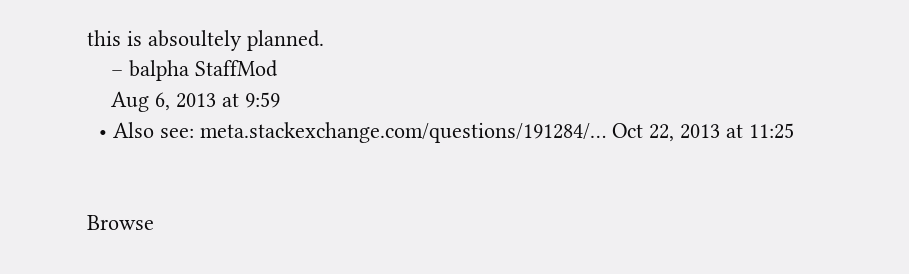this is absoultely planned.
    – balpha StaffMod
    Aug 6, 2013 at 9:59
  • Also see: meta.stackexchange.com/questions/191284/… Oct 22, 2013 at 11:25


Browse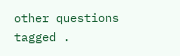other questions tagged .